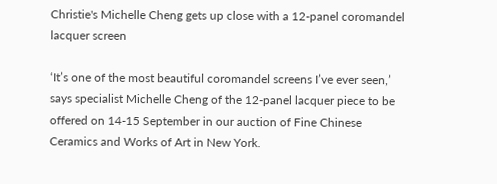Christie's Michelle Cheng gets up close with a 12-panel coromandel lacquer screen

‘It’s one of the most beautiful coromandel screens I’ve ever seen,’ says specialist Michelle Cheng of the 12-panel lacquer piece to be offered on 14-15 September in our auction of Fine Chinese Ceramics and Works of Art in New York.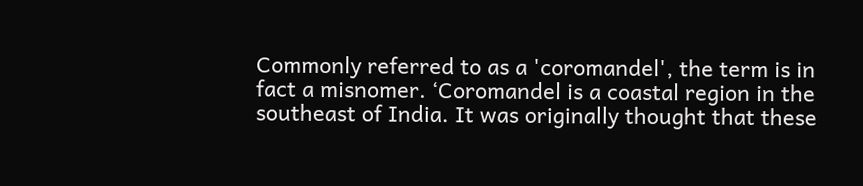Commonly referred to as a 'coromandel', the term is in fact a misnomer. ‘Coromandel is a coastal region in the southeast of India. It was originally thought that these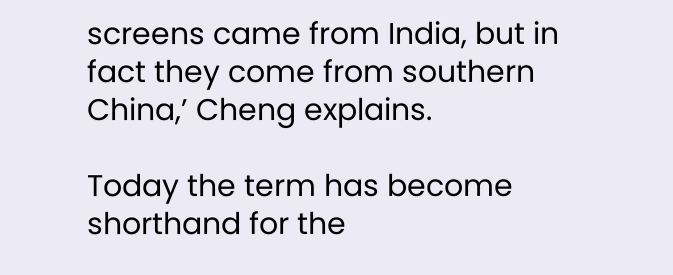screens came from India, but in fact they come from southern China,’ Cheng explains.

Today the term has become shorthand for the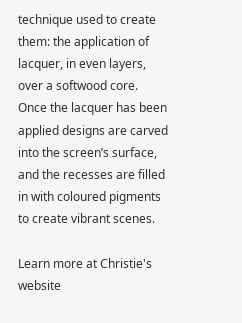technique used to create them: the application of lacquer, in even layers, over a softwood core. Once the lacquer has been applied designs are carved into the screen’s surface, and the recesses are filled in with coloured pigments to create vibrant scenes.

Learn more at Christie's website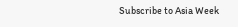Subscribe to Asia Week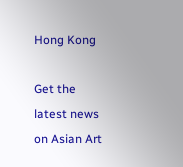Hong Kong

Get the latest news on Asian Art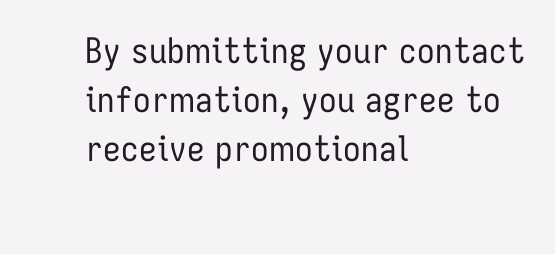By submitting your contact information, you agree to receive promotional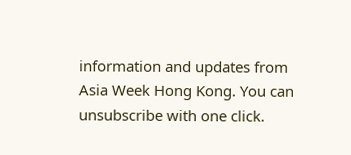information and updates from Asia Week Hong Kong. You can unsubscribe with one click.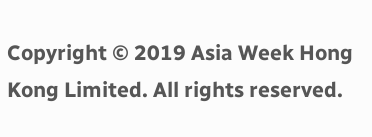Copyright © 2019 Asia Week Hong Kong Limited. All rights reserved.